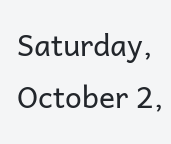Saturday, October 2,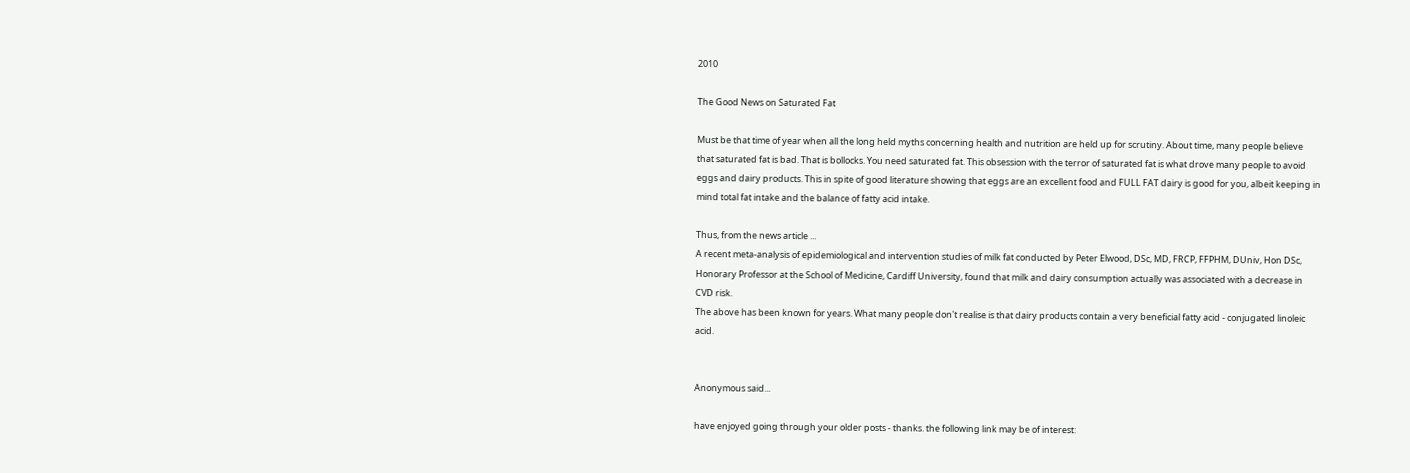2010

The Good News on Saturated Fat

Must be that time of year when all the long held myths concerning health and nutrition are held up for scrutiny. About time, many people believe that saturated fat is bad. That is bollocks. You need saturated fat. This obsession with the terror of saturated fat is what drove many people to avoid eggs and dairy products. This in spite of good literature showing that eggs are an excellent food and FULL FAT dairy is good for you, albeit keeping in mind total fat intake and the balance of fatty acid intake.

Thus, from the news article ...
A recent meta-analysis of epidemiological and intervention studies of milk fat conducted by Peter Elwood, DSc, MD, FRCP, FFPHM, DUniv, Hon DSc, Honorary Professor at the School of Medicine, Cardiff University, found that milk and dairy consumption actually was associated with a decrease in CVD risk.
The above has been known for years. What many people don't realise is that dairy products contain a very beneficial fatty acid - conjugated linoleic acid.


Anonymous said...

have enjoyed going through your older posts - thanks. the following link may be of interest: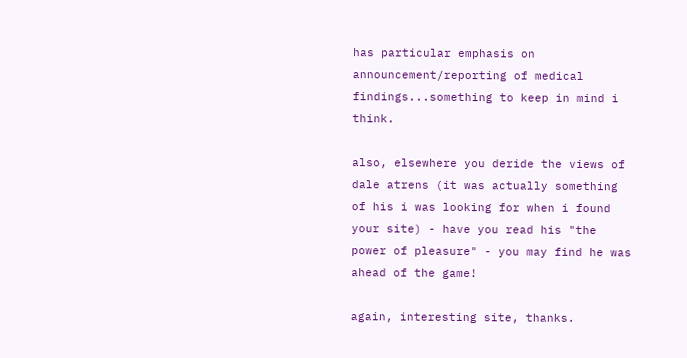has particular emphasis on announcement/reporting of medical findings...something to keep in mind i think.

also, elsewhere you deride the views of dale atrens (it was actually something of his i was looking for when i found your site) - have you read his "the power of pleasure" - you may find he was ahead of the game!

again, interesting site, thanks.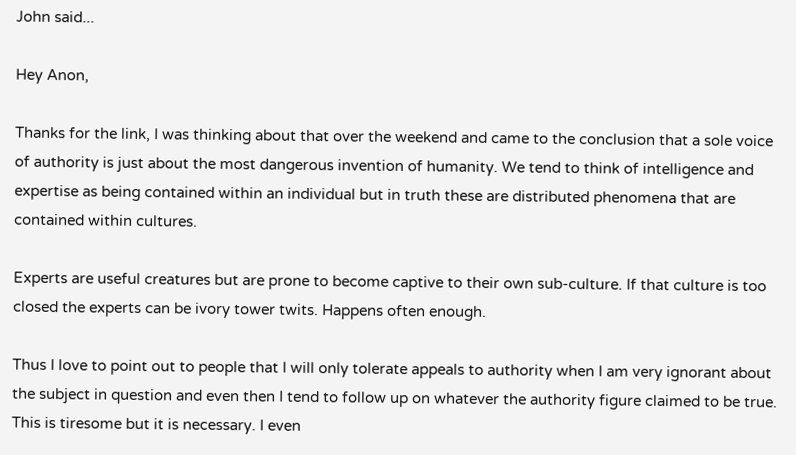John said...

Hey Anon,

Thanks for the link, I was thinking about that over the weekend and came to the conclusion that a sole voice of authority is just about the most dangerous invention of humanity. We tend to think of intelligence and expertise as being contained within an individual but in truth these are distributed phenomena that are contained within cultures.

Experts are useful creatures but are prone to become captive to their own sub-culture. If that culture is too closed the experts can be ivory tower twits. Happens often enough.

Thus I love to point out to people that I will only tolerate appeals to authority when I am very ignorant about the subject in question and even then I tend to follow up on whatever the authority figure claimed to be true. This is tiresome but it is necessary. I even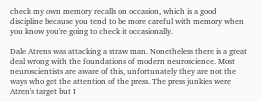check my own memory recalls on occasion, which is a good discipline because you tend to be more careful with memory when you know you're going to check it occasionally.

Dale Atrens was attacking a straw man. Nonetheless there is a great deal wrong with the foundations of modern neuroscience. Most neuroscientists are aware of this, unfortunately they are not the ways who get the attention of the press. The press junkies were Atren's target but I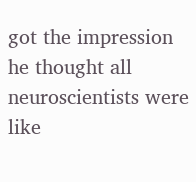got the impression he thought all neuroscientists were like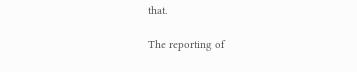that.

The reporting of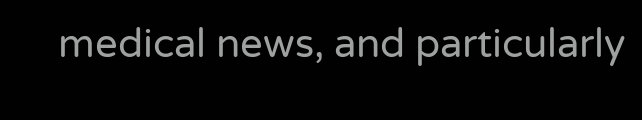medical news, and particularly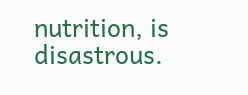nutrition, is disastrous.